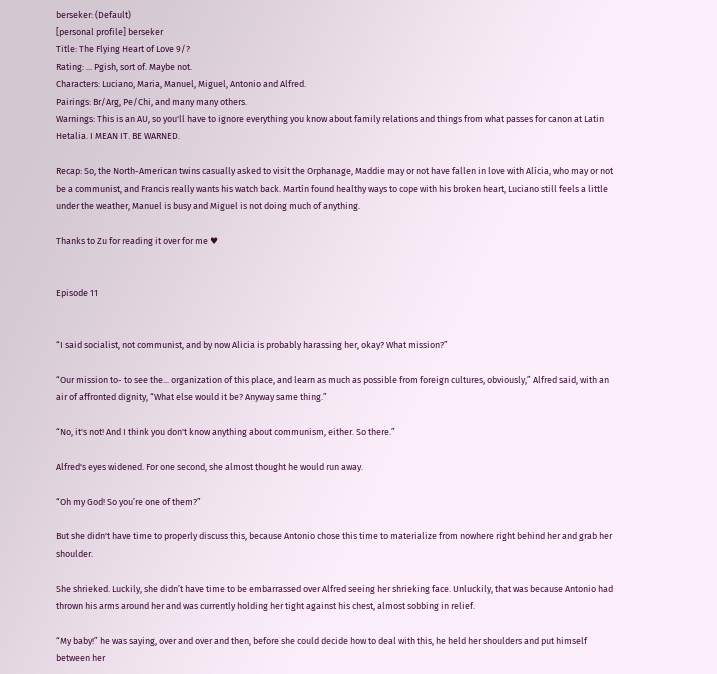berseker: (Default)
[personal profile] berseker
Title: The Flying Heart of Love 9/?
Rating: ... Pgish, sort of. Maybe not.
Characters: Luciano, Maria, Manuel, Miguel, Antonio and Alfred.
Pairings: Br/Arg, Pe/Chi, and many many others.
Warnings: This is an AU, so you'll have to ignore everything you know about family relations and things from what passes for canon at Latin Hetalia. I MEAN IT. BE WARNED.

Recap: So, the North-American twins casually asked to visit the Orphanage, Maddie may or not have fallen in love with Alícia, who may or not be a communist, and Francis really wants his watch back. Martín found healthy ways to cope with his broken heart, Luciano still feels a little under the weather, Manuel is busy and Miguel is not doing much of anything.

Thanks to Zu for reading it over for me ♥


Episode 11


“I said socialist, not communist, and by now Alicia is probably harassing her, okay? What mission?”

“Our mission to- to see the... organization of this place, and learn as much as possible from foreign cultures, obviously,” Alfred said, with an air of affronted dignity, “What else would it be? Anyway same thing.”

“No, it's not! And I think you don't know anything about communism, either. So there.”

Alfred's eyes widened. For one second, she almost thought he would run away.

“Oh my God! So you’re one of them?”

But she didn't have time to properly discuss this, because Antonio chose this time to materialize from nowhere right behind her and grab her shoulder.

She shrieked. Luckily, she didn’t have time to be embarrassed over Alfred seeing her shrieking face. Unluckily, that was because Antonio had thrown his arms around her and was currently holding her tight against his chest, almost sobbing in relief.

“My baby!” he was saying, over and over and then, before she could decide how to deal with this, he held her shoulders and put himself between her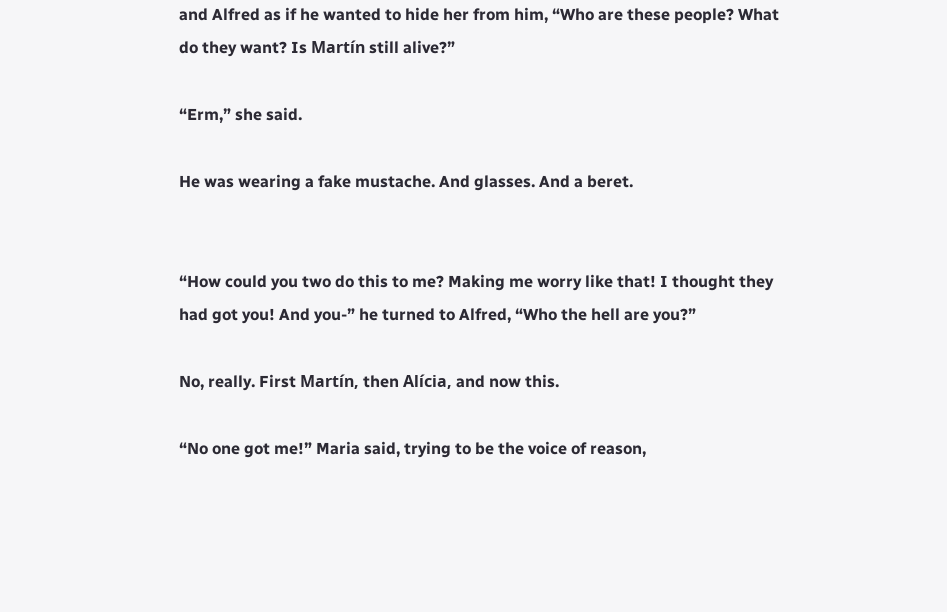and Alfred as if he wanted to hide her from him, “Who are these people? What do they want? Is Martín still alive?”

“Erm,” she said.

He was wearing a fake mustache. And glasses. And a beret.


“How could you two do this to me? Making me worry like that! I thought they had got you! And you-” he turned to Alfred, “Who the hell are you?”

No, really. First Martín, then Alícia, and now this.

“No one got me!” Maria said, trying to be the voice of reason,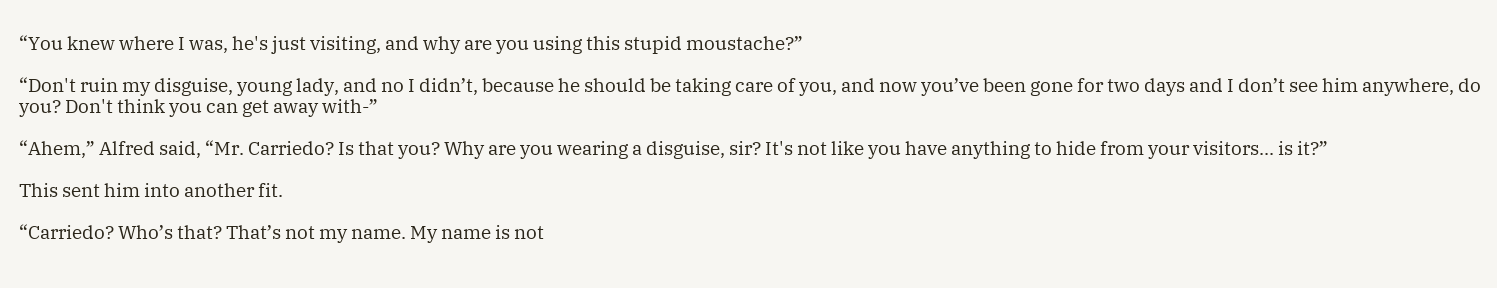“You knew where I was, he's just visiting, and why are you using this stupid moustache?”

“Don't ruin my disguise, young lady, and no I didn’t, because he should be taking care of you, and now you’ve been gone for two days and I don’t see him anywhere, do you? Don't think you can get away with-”

“Ahem,” Alfred said, “Mr. Carriedo? Is that you? Why are you wearing a disguise, sir? It's not like you have anything to hide from your visitors... is it?”

This sent him into another fit.

“Carriedo? Who’s that? That’s not my name. My name is not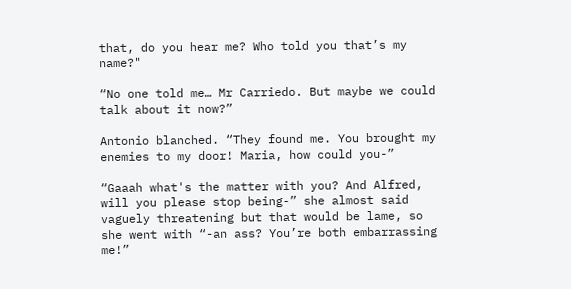that, do you hear me? Who told you that’s my name?"

“No one told me… Mr Carriedo. But maybe we could talk about it now?”

Antonio blanched. “They found me. You brought my enemies to my door! Maria, how could you-”

“Gaaah what's the matter with you? And Alfred, will you please stop being-” she almost said vaguely threatening but that would be lame, so she went with “-an ass? You’re both embarrassing me!”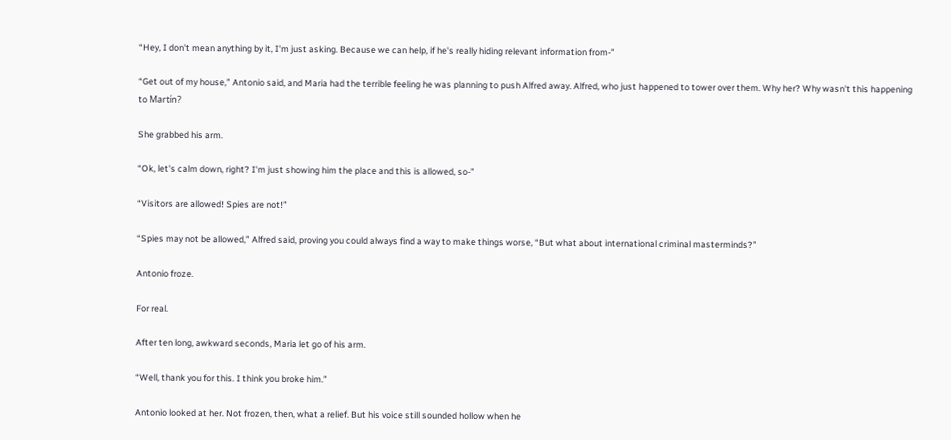“Hey, I don't mean anything by it, I'm just asking. Because we can help, if he's really hiding relevant information from-”

“Get out of my house,” Antonio said, and Maria had the terrible feeling he was planning to push Alfred away. Alfred, who just happened to tower over them. Why her? Why wasn't this happening to Martín?

She grabbed his arm.

“Ok, let's calm down, right? I'm just showing him the place and this is allowed, so-”

“Visitors are allowed! Spies are not!”

“Spies may not be allowed,” Alfred said, proving you could always find a way to make things worse, “But what about international criminal masterminds?”

Antonio froze.

For real.

After ten long, awkward seconds, Maria let go of his arm.

“Well, thank you for this. I think you broke him.”

Antonio looked at her. Not frozen, then, what a relief. But his voice still sounded hollow when he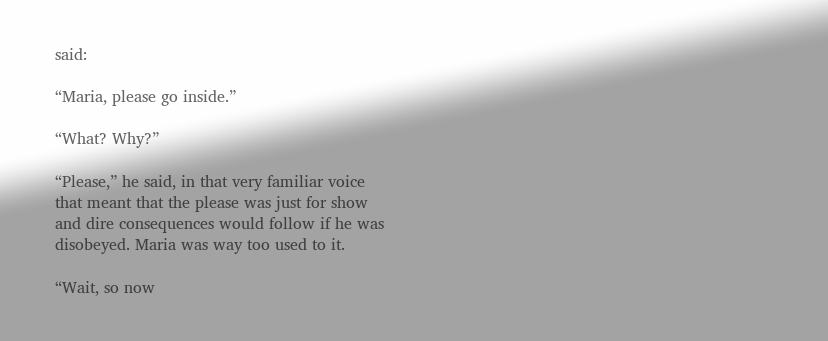said:

“Maria, please go inside.”

“What? Why?”

“Please,” he said, in that very familiar voice that meant that the please was just for show and dire consequences would follow if he was disobeyed. Maria was way too used to it.

“Wait, so now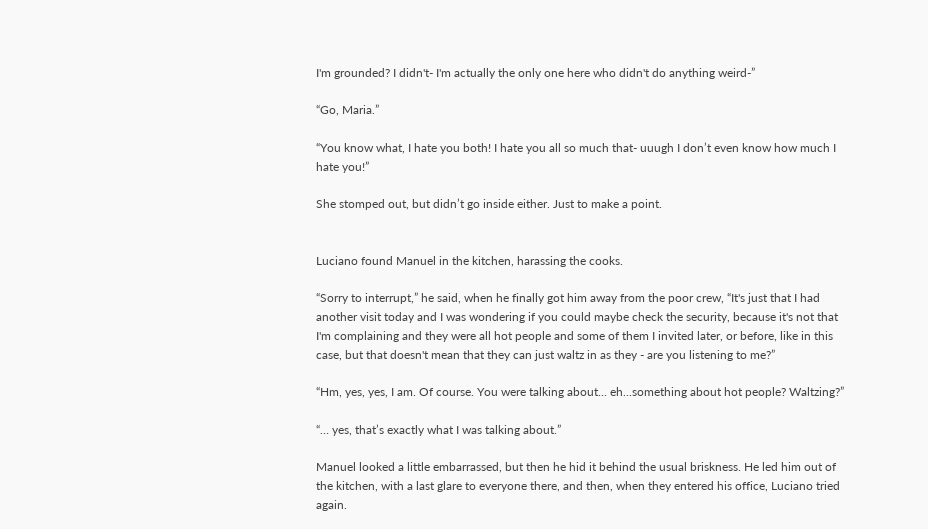I'm grounded? I didn't- I'm actually the only one here who didn't do anything weird-”

“Go, Maria.”

“You know what, I hate you both! I hate you all so much that- uuugh I don’t even know how much I hate you!”

She stomped out, but didn’t go inside either. Just to make a point.


Luciano found Manuel in the kitchen, harassing the cooks.

“Sorry to interrupt,” he said, when he finally got him away from the poor crew, “It's just that I had another visit today and I was wondering if you could maybe check the security, because it's not that I'm complaining and they were all hot people and some of them I invited later, or before, like in this case, but that doesn't mean that they can just waltz in as they - are you listening to me?”

“Hm, yes, yes, I am. Of course. You were talking about... eh...something about hot people? Waltzing?”

“… yes, that’s exactly what I was talking about.”

Manuel looked a little embarrassed, but then he hid it behind the usual briskness. He led him out of the kitchen, with a last glare to everyone there, and then, when they entered his office, Luciano tried again.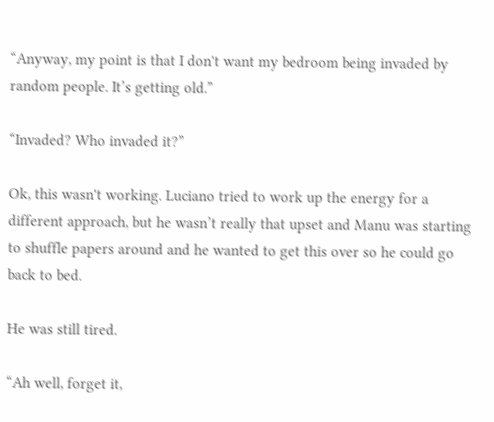“Anyway, my point is that I don't want my bedroom being invaded by random people. It’s getting old.”

“Invaded? Who invaded it?”

Ok, this wasn't working. Luciano tried to work up the energy for a different approach, but he wasn’t really that upset and Manu was starting to shuffle papers around and he wanted to get this over so he could go back to bed.

He was still tired.

“Ah well, forget it,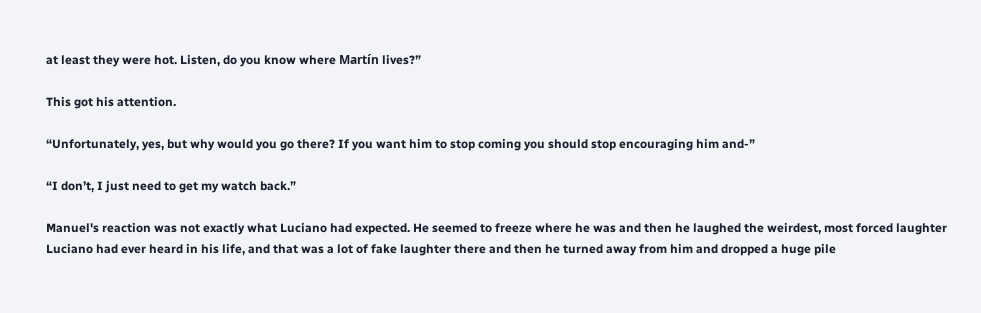at least they were hot. Listen, do you know where Martín lives?”

This got his attention.

“Unfortunately, yes, but why would you go there? If you want him to stop coming you should stop encouraging him and-”

“I don’t, I just need to get my watch back.”

Manuel's reaction was not exactly what Luciano had expected. He seemed to freeze where he was and then he laughed the weirdest, most forced laughter Luciano had ever heard in his life, and that was a lot of fake laughter there and then he turned away from him and dropped a huge pile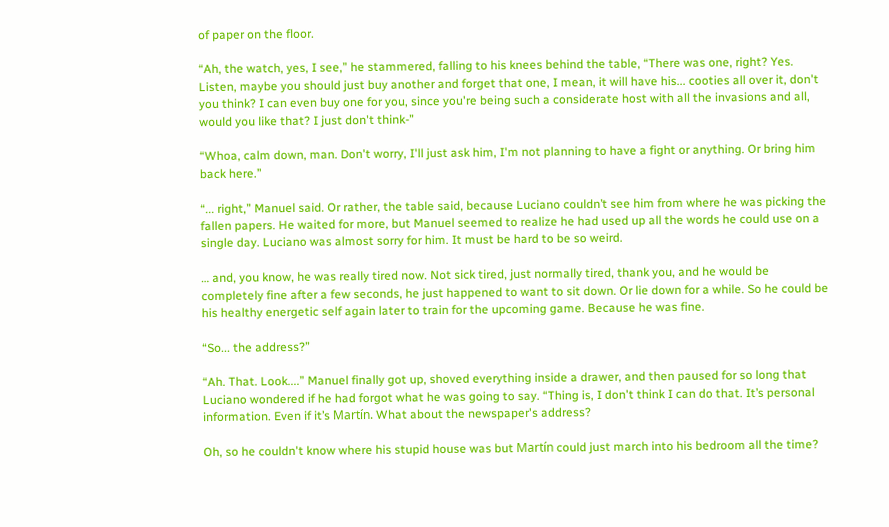of paper on the floor.

“Ah, the watch, yes, I see,” he stammered, falling to his knees behind the table, “There was one, right? Yes. Listen, maybe you should just buy another and forget that one, I mean, it will have his... cooties all over it, don't you think? I can even buy one for you, since you're being such a considerate host with all the invasions and all, would you like that? I just don't think-”

“Whoa, calm down, man. Don't worry, I'll just ask him, I'm not planning to have a fight or anything. Or bring him back here.”

“... right,” Manuel said. Or rather, the table said, because Luciano couldn’t see him from where he was picking the fallen papers. He waited for more, but Manuel seemed to realize he had used up all the words he could use on a single day. Luciano was almost sorry for him. It must be hard to be so weird.

… and, you know, he was really tired now. Not sick tired, just normally tired, thank you, and he would be completely fine after a few seconds, he just happened to want to sit down. Or lie down for a while. So he could be his healthy energetic self again later to train for the upcoming game. Because he was fine.

“So... the address?”

“Ah. That. Look....” Manuel finally got up, shoved everything inside a drawer, and then paused for so long that Luciano wondered if he had forgot what he was going to say. “Thing is, I don't think I can do that. It’s personal information. Even if it’s Martín. What about the newspaper's address?

Oh, so he couldn't know where his stupid house was but Martín could just march into his bedroom all the time?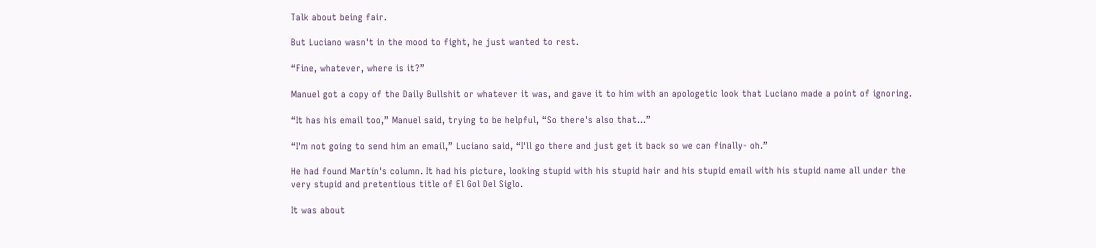Talk about being fair.

But Luciano wasn't in the mood to fight, he just wanted to rest.

“Fine, whatever, where is it?”

Manuel got a copy of the Daily Bullshit or whatever it was, and gave it to him with an apologetic look that Luciano made a point of ignoring.

“It has his email too,” Manuel said, trying to be helpful, “So there's also that...”

“I'm not going to send him an email,” Luciano said, “I'll go there and just get it back so we can finally- oh.”

He had found Martín's column. It had his picture, looking stupid with his stupid hair and his stupid email with his stupid name all under the very stupid and pretentious title of El Gol Del Siglo.

It was about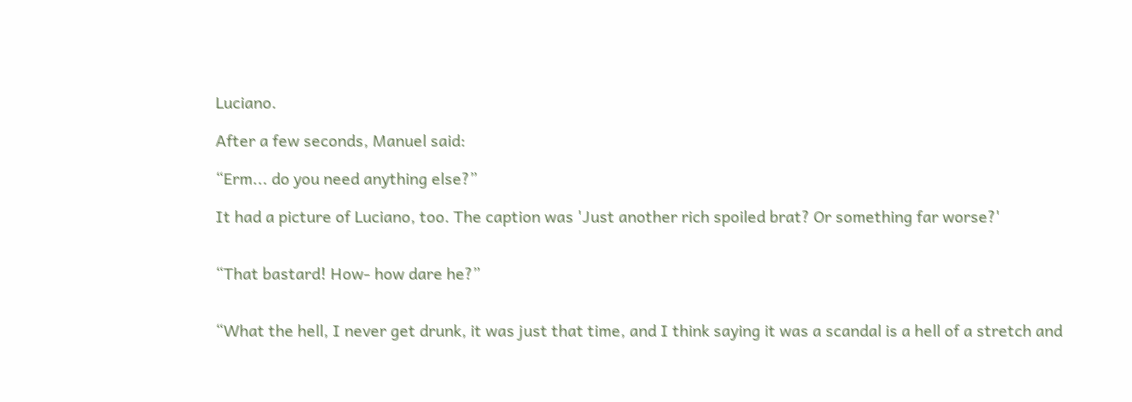Luciano.

After a few seconds, Manuel said:

“Erm... do you need anything else?”

It had a picture of Luciano, too. The caption was 'Just another rich spoiled brat? Or something far worse?'


“That bastard! How- how dare he?”


“What the hell, I never get drunk, it was just that time, and I think saying it was a scandal is a hell of a stretch and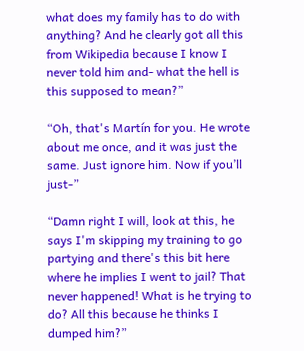what does my family has to do with anything? And he clearly got all this from Wikipedia because I know I never told him and- what the hell is this supposed to mean?”

“Oh, that's Martín for you. He wrote about me once, and it was just the same. Just ignore him. Now if you’ll just-”

“Damn right I will, look at this, he says I'm skipping my training to go partying and there's this bit here where he implies I went to jail? That never happened! What is he trying to do? All this because he thinks I dumped him?”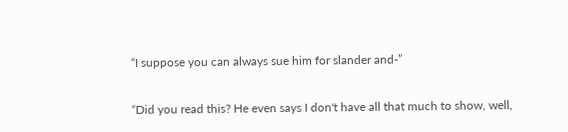“I suppose you can always sue him for slander and-”

“Did you read this? He even says I don't have all that much to show, well,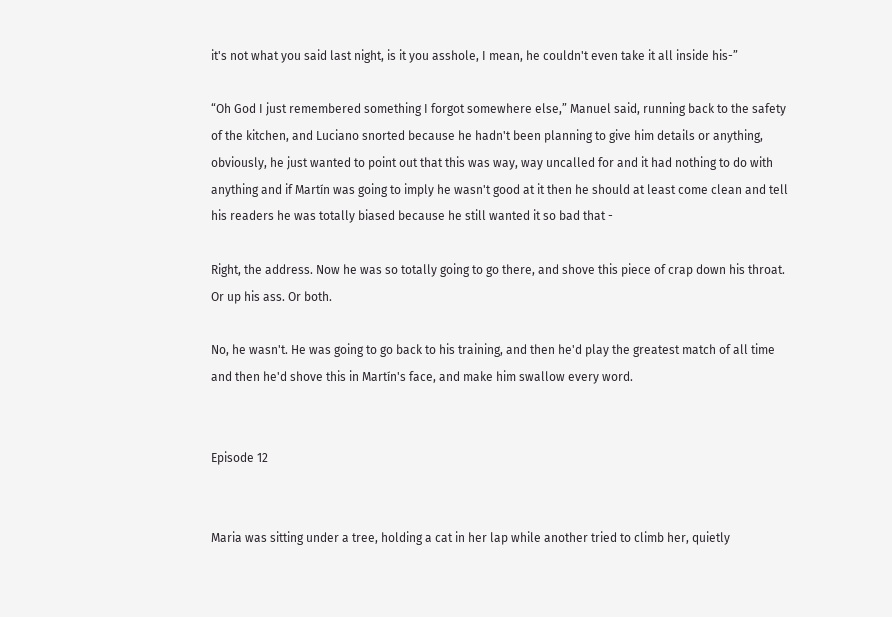it's not what you said last night, is it you asshole, I mean, he couldn't even take it all inside his-”

“Oh God I just remembered something I forgot somewhere else,” Manuel said, running back to the safety of the kitchen, and Luciano snorted because he hadn't been planning to give him details or anything, obviously, he just wanted to point out that this was way, way uncalled for and it had nothing to do with anything and if Martín was going to imply he wasn't good at it then he should at least come clean and tell his readers he was totally biased because he still wanted it so bad that -

Right, the address. Now he was so totally going to go there, and shove this piece of crap down his throat. Or up his ass. Or both.

No, he wasn't. He was going to go back to his training, and then he'd play the greatest match of all time and then he'd shove this in Martín's face, and make him swallow every word.


Episode 12


Maria was sitting under a tree, holding a cat in her lap while another tried to climb her, quietly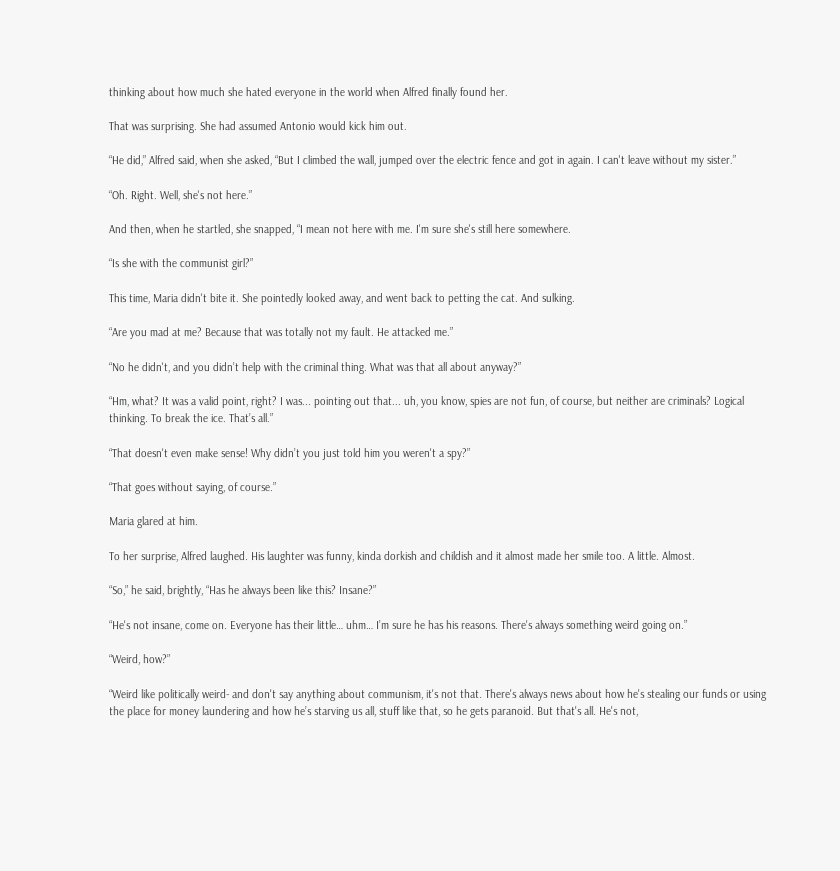thinking about how much she hated everyone in the world when Alfred finally found her.

That was surprising. She had assumed Antonio would kick him out.

“He did,” Alfred said, when she asked, “But I climbed the wall, jumped over the electric fence and got in again. I can't leave without my sister.”

“Oh. Right. Well, she's not here.”

And then, when he startled, she snapped, “I mean not here with me. I'm sure she's still here somewhere.

“Is she with the communist girl?”

This time, Maria didn't bite it. She pointedly looked away, and went back to petting the cat. And sulking.

“Are you mad at me? Because that was totally not my fault. He attacked me.”

“No he didn't, and you didn’t help with the criminal thing. What was that all about anyway?”

“Hm, what? It was a valid point, right? I was... pointing out that... uh, you know, spies are not fun, of course, but neither are criminals? Logical thinking. To break the ice. That’s all.”

“That doesn't even make sense! Why didn’t you just told him you weren't a spy?”

“That goes without saying, of course.”

Maria glared at him.

To her surprise, Alfred laughed. His laughter was funny, kinda dorkish and childish and it almost made her smile too. A little. Almost.

“So,” he said, brightly, “Has he always been like this? Insane?”

“He's not insane, come on. Everyone has their little… uhm… I’m sure he has his reasons. There's always something weird going on.”

“Weird, how?”

“Weird like politically weird- and don't say anything about communism, it's not that. There's always news about how he's stealing our funds or using the place for money laundering and how he’s starving us all, stuff like that, so he gets paranoid. But that's all. He's not,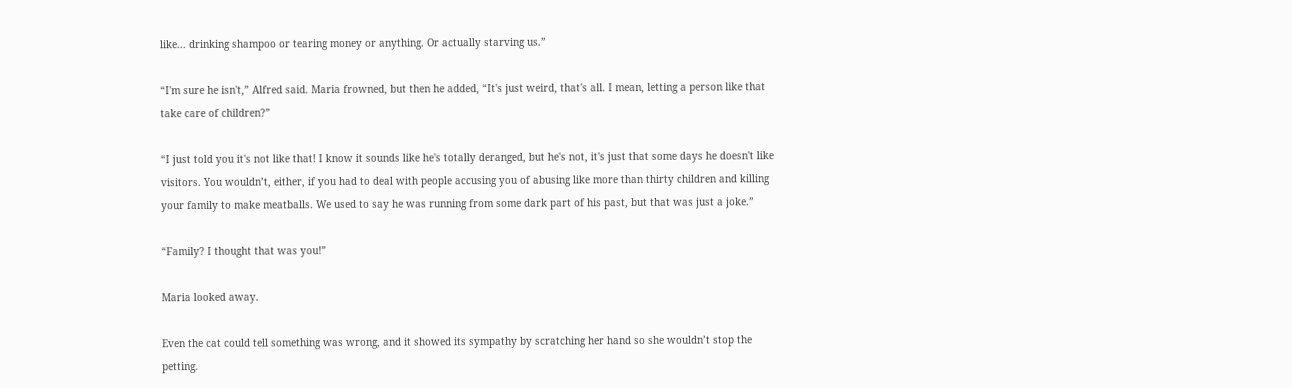like... drinking shampoo or tearing money or anything. Or actually starving us.”

“I'm sure he isn't,” Alfred said. Maria frowned, but then he added, “It's just weird, that's all. I mean, letting a person like that take care of children?”

“I just told you it's not like that! I know it sounds like he's totally deranged, but he's not, it's just that some days he doesn't like visitors. You wouldn’t, either, if you had to deal with people accusing you of abusing like more than thirty children and killing your family to make meatballs. We used to say he was running from some dark part of his past, but that was just a joke.”

“Family? I thought that was you!”

Maria looked away.

Even the cat could tell something was wrong, and it showed its sympathy by scratching her hand so she wouldn’t stop the petting.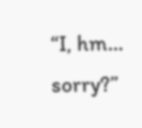“I, hm… sorry?”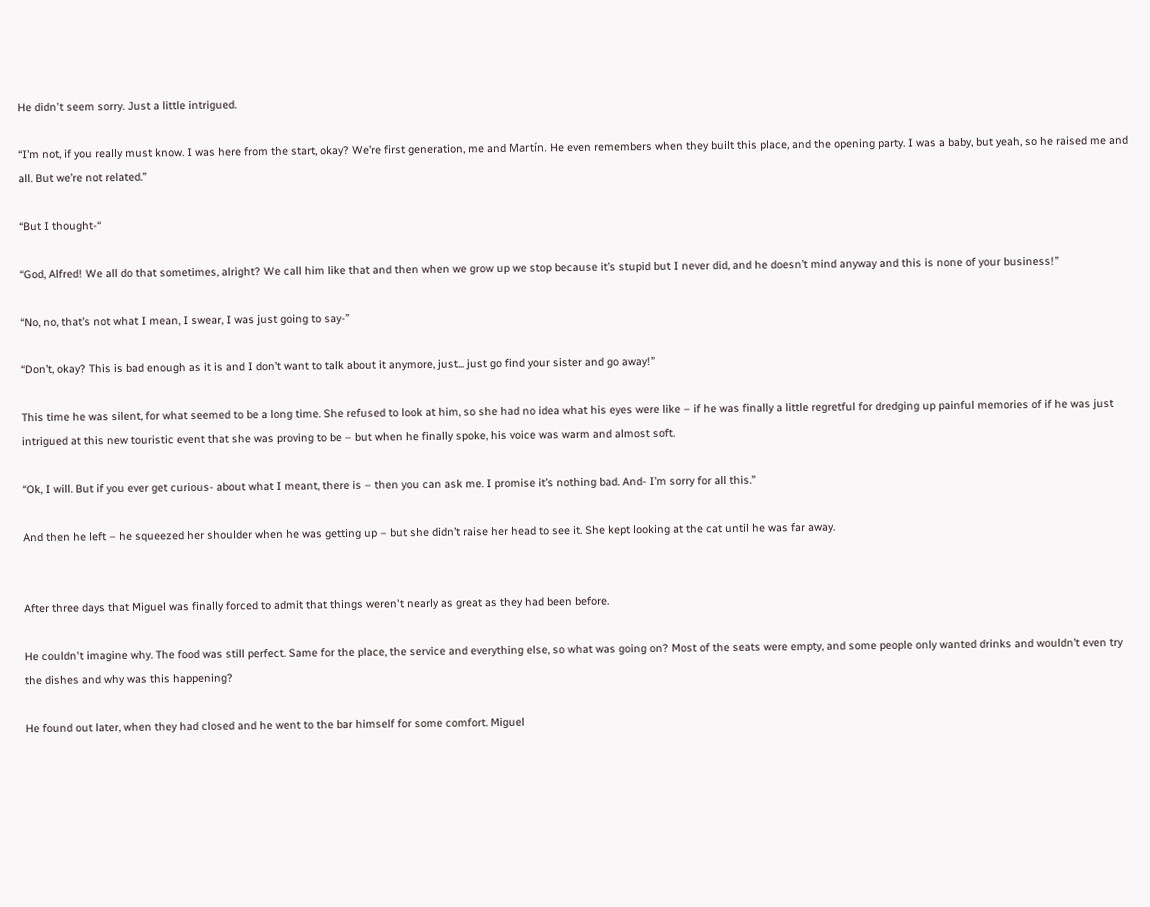He didn't seem sorry. Just a little intrigued.

“I’m not, if you really must know. I was here from the start, okay? We’re first generation, me and Martín. He even remembers when they built this place, and the opening party. I was a baby, but yeah, so he raised me and all. But we’re not related.”

“But I thought-“

“God, Alfred! We all do that sometimes, alright? We call him like that and then when we grow up we stop because it’s stupid but I never did, and he doesn’t mind anyway and this is none of your business!”

“No, no, that’s not what I mean, I swear, I was just going to say-”

“Don’t, okay? This is bad enough as it is and I don’t want to talk about it anymore, just... just go find your sister and go away!”

This time he was silent, for what seemed to be a long time. She refused to look at him, so she had no idea what his eyes were like – if he was finally a little regretful for dredging up painful memories of if he was just intrigued at this new touristic event that she was proving to be – but when he finally spoke, his voice was warm and almost soft.

“Ok, I will. But if you ever get curious- about what I meant, there is – then you can ask me. I promise it’s nothing bad. And- I’m sorry for all this.”

And then he left – he squeezed her shoulder when he was getting up – but she didn’t raise her head to see it. She kept looking at the cat until he was far away.


After three days that Miguel was finally forced to admit that things weren't nearly as great as they had been before.

He couldn't imagine why. The food was still perfect. Same for the place, the service and everything else, so what was going on? Most of the seats were empty, and some people only wanted drinks and wouldn’t even try the dishes and why was this happening?

He found out later, when they had closed and he went to the bar himself for some comfort. Miguel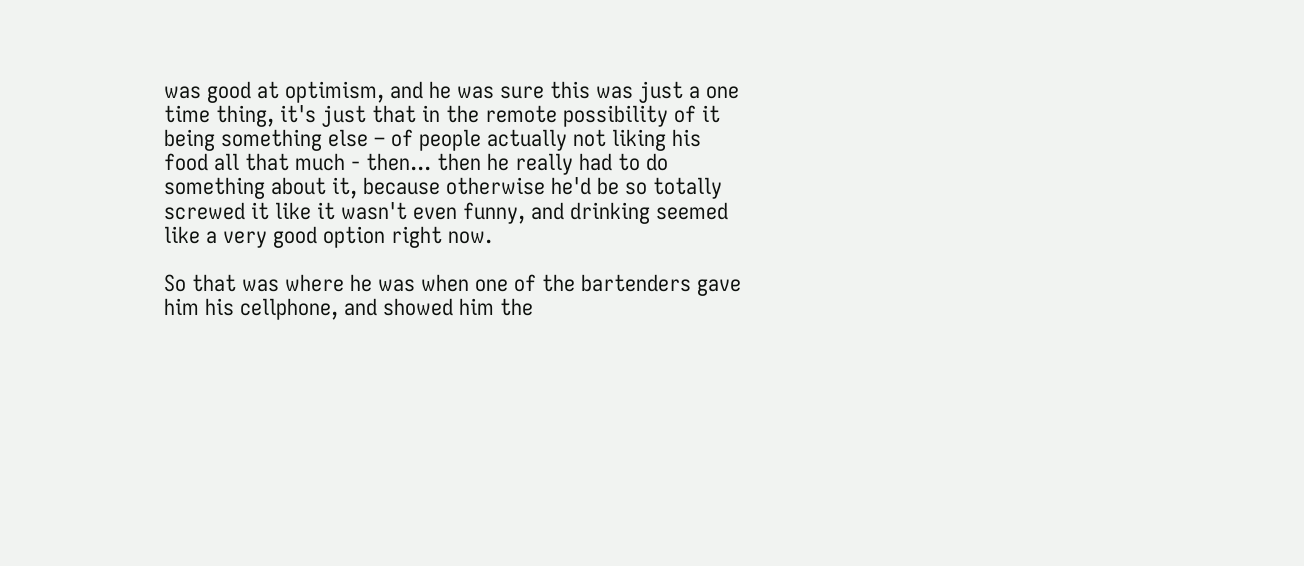was good at optimism, and he was sure this was just a one time thing, it's just that in the remote possibility of it being something else – of people actually not liking his food all that much - then... then he really had to do something about it, because otherwise he'd be so totally screwed it like it wasn't even funny, and drinking seemed like a very good option right now.

So that was where he was when one of the bartenders gave him his cellphone, and showed him the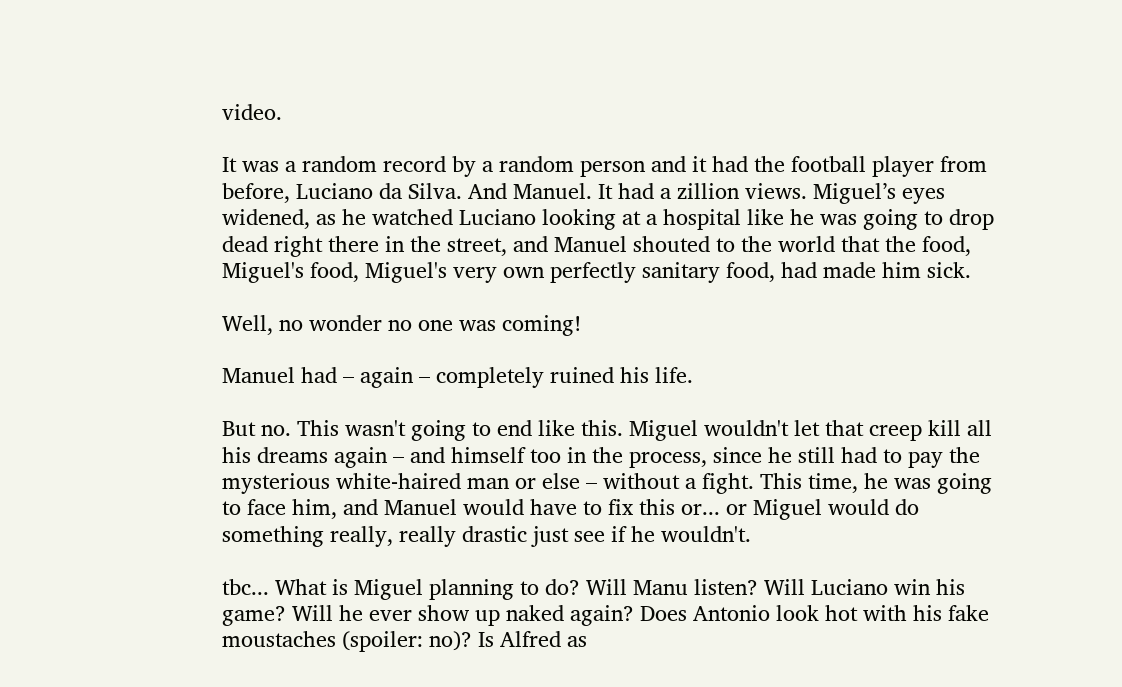video.

It was a random record by a random person and it had the football player from before, Luciano da Silva. And Manuel. It had a zillion views. Miguel’s eyes widened, as he watched Luciano looking at a hospital like he was going to drop dead right there in the street, and Manuel shouted to the world that the food, Miguel's food, Miguel's very own perfectly sanitary food, had made him sick.

Well, no wonder no one was coming!

Manuel had – again – completely ruined his life.

But no. This wasn't going to end like this. Miguel wouldn't let that creep kill all his dreams again – and himself too in the process, since he still had to pay the mysterious white-haired man or else – without a fight. This time, he was going to face him, and Manuel would have to fix this or... or Miguel would do something really, really drastic just see if he wouldn't.

tbc... What is Miguel planning to do? Will Manu listen? Will Luciano win his game? Will he ever show up naked again? Does Antonio look hot with his fake moustaches (spoiler: no)? Is Alfred as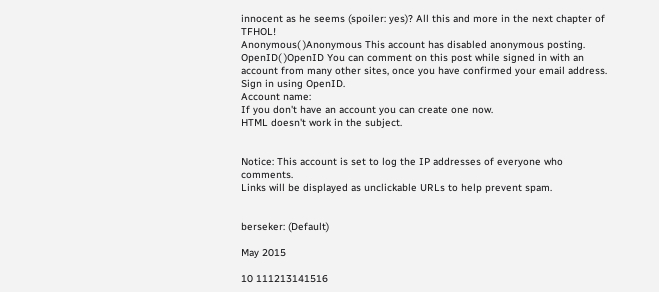innocent as he seems (spoiler: yes)? All this and more in the next chapter of TFHOL!
Anonymous( )Anonymous This account has disabled anonymous posting.
OpenID( )OpenID You can comment on this post while signed in with an account from many other sites, once you have confirmed your email address. Sign in using OpenID.
Account name:
If you don't have an account you can create one now.
HTML doesn't work in the subject.


Notice: This account is set to log the IP addresses of everyone who comments.
Links will be displayed as unclickable URLs to help prevent spam.


berseker: (Default)

May 2015

10 111213141516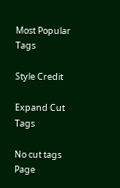Most Popular Tags

Style Credit

Expand Cut Tags

No cut tags
Page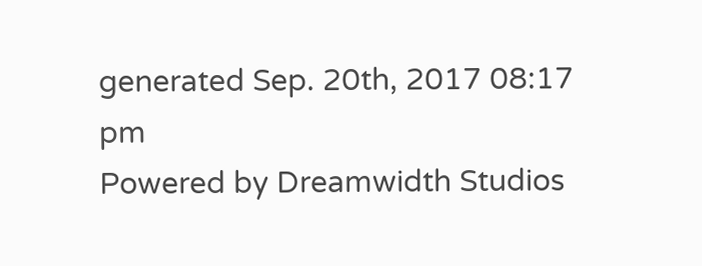generated Sep. 20th, 2017 08:17 pm
Powered by Dreamwidth Studios